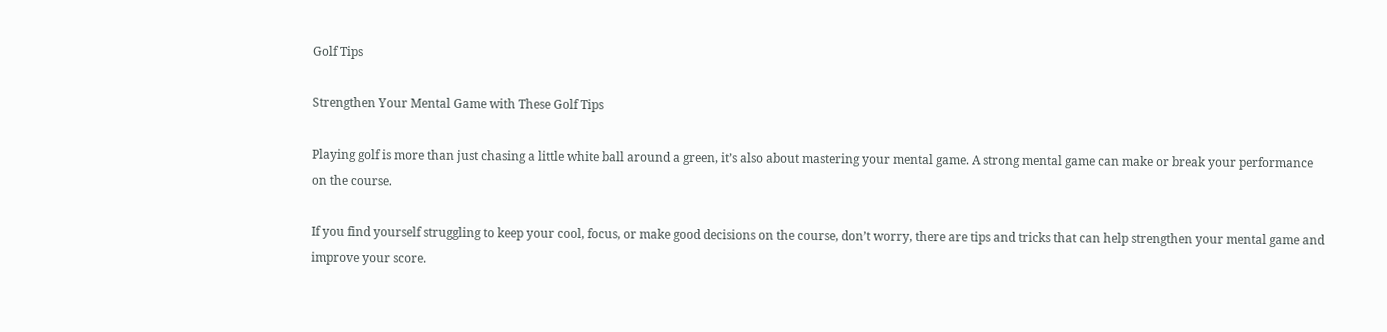Golf Tips

Strengthen Your Mental Game with These Golf Tips

Playing golf is more than just chasing a little white ball around a green, it’s also about mastering your mental game. A strong mental game can make or break your performance on the course.

If you find yourself struggling to keep your cool, focus, or make good decisions on the course, don’t worry, there are tips and tricks that can help strengthen your mental game and improve your score.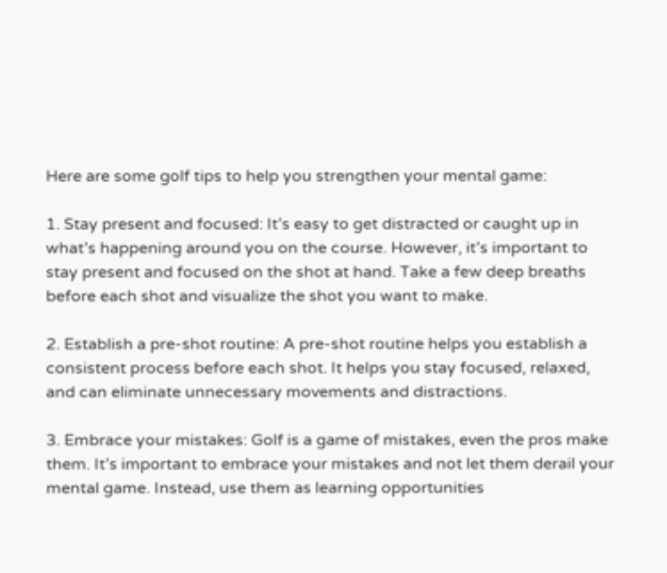Here are some golf tips to help you strengthen your mental game:

1. Stay present and focused: It’s easy to get distracted or caught up in what’s happening around you on the course. However, it’s important to stay present and focused on the shot at hand. Take a few deep breaths before each shot and visualize the shot you want to make.

2. Establish a pre-shot routine: A pre-shot routine helps you establish a consistent process before each shot. It helps you stay focused, relaxed, and can eliminate unnecessary movements and distractions.

3. Embrace your mistakes: Golf is a game of mistakes, even the pros make them. It’s important to embrace your mistakes and not let them derail your mental game. Instead, use them as learning opportunities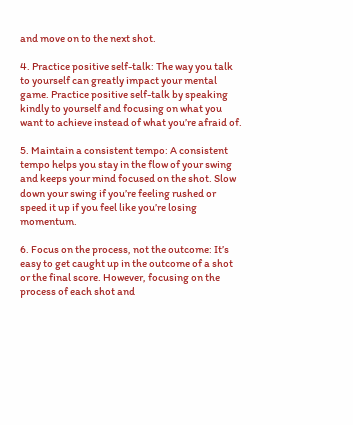and move on to the next shot.

4. Practice positive self-talk: The way you talk to yourself can greatly impact your mental game. Practice positive self-talk by speaking kindly to yourself and focusing on what you want to achieve instead of what you’re afraid of.

5. Maintain a consistent tempo: A consistent tempo helps you stay in the flow of your swing and keeps your mind focused on the shot. Slow down your swing if you’re feeling rushed or speed it up if you feel like you’re losing momentum.

6. Focus on the process, not the outcome: It’s easy to get caught up in the outcome of a shot or the final score. However, focusing on the process of each shot and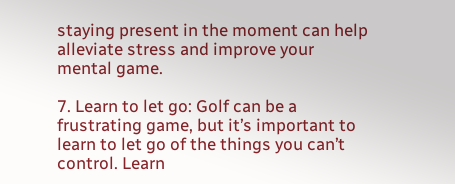staying present in the moment can help alleviate stress and improve your mental game.

7. Learn to let go: Golf can be a frustrating game, but it’s important to learn to let go of the things you can’t control. Learn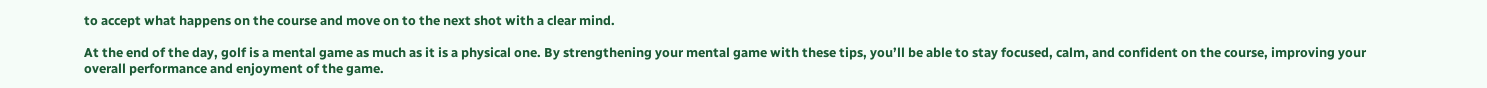to accept what happens on the course and move on to the next shot with a clear mind.

At the end of the day, golf is a mental game as much as it is a physical one. By strengthening your mental game with these tips, you’ll be able to stay focused, calm, and confident on the course, improving your overall performance and enjoyment of the game.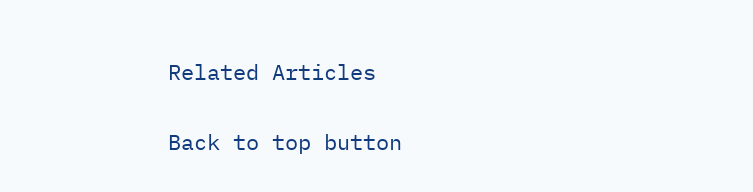Related Articles

Back to top button